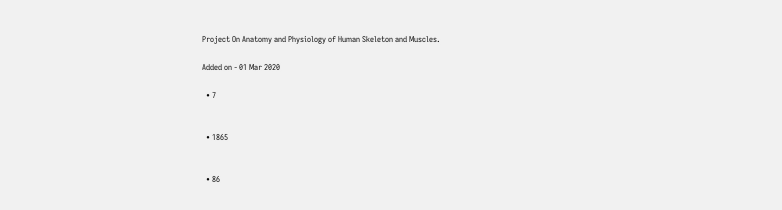Project On Anatomy and Physiology of Human Skeleton and Muscles.

Added on - 01 Mar 2020

  • 7


  • 1865


  • 86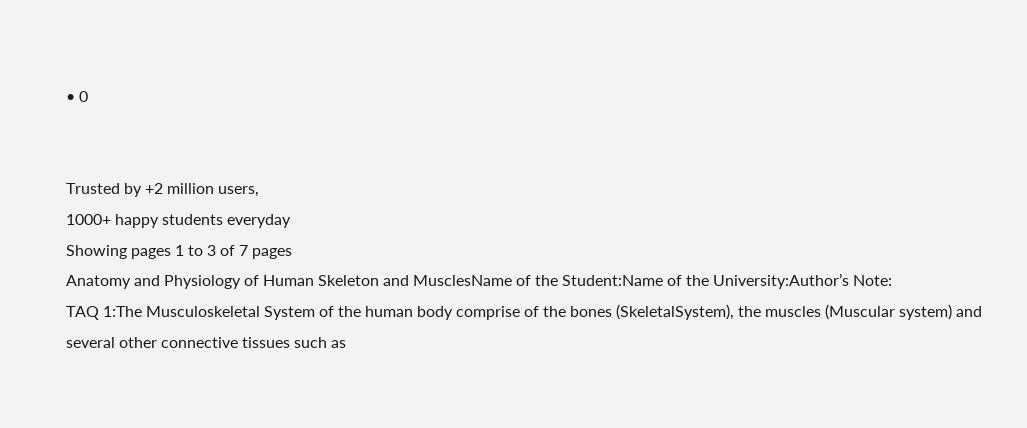• 0


Trusted by +2 million users,
1000+ happy students everyday
Showing pages 1 to 3 of 7 pages
Anatomy and Physiology of Human Skeleton and MusclesName of the Student:Name of the University:Author’s Note:
TAQ 1:The Musculoskeletal System of the human body comprise of the bones (SkeletalSystem), the muscles (Muscular system) and several other connective tissues such as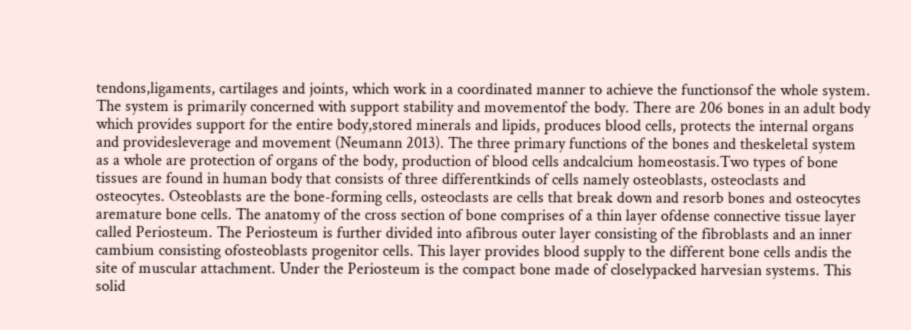tendons,ligaments, cartilages and joints, which work in a coordinated manner to achieve the functionsof the whole system. The system is primarily concerned with support stability and movementof the body. There are 206 bones in an adult body which provides support for the entire body,stored minerals and lipids, produces blood cells, protects the internal organs and providesleverage and movement (Neumann 2013). The three primary functions of the bones and theskeletal system as a whole are protection of organs of the body, production of blood cells andcalcium homeostasis.Two types of bone tissues are found in human body that consists of three differentkinds of cells namely osteoblasts, osteoclasts and osteocytes. Osteoblasts are the bone-forming cells, osteoclasts are cells that break down and resorb bones and osteocytes aremature bone cells. The anatomy of the cross section of bone comprises of a thin layer ofdense connective tissue layer called Periosteum. The Periosteum is further divided into afibrous outer layer consisting of the fibroblasts and an inner cambium consisting ofosteoblasts progenitor cells. This layer provides blood supply to the different bone cells andis the site of muscular attachment. Under the Periosteum is the compact bone made of closelypacked harvesian systems. This solid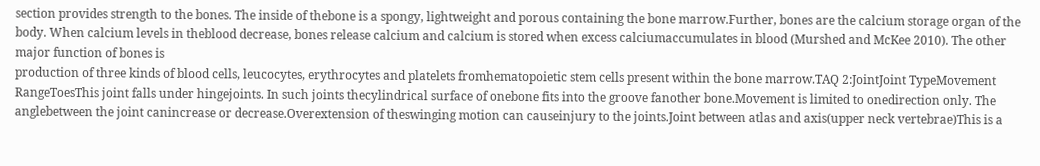section provides strength to the bones. The inside of thebone is a spongy, lightweight and porous containing the bone marrow.Further, bones are the calcium storage organ of the body. When calcium levels in theblood decrease, bones release calcium and calcium is stored when excess calciumaccumulates in blood (Murshed and McKee 2010). The other major function of bones is
production of three kinds of blood cells, leucocytes, erythrocytes and platelets fromhematopoietic stem cells present within the bone marrow.TAQ 2:JointJoint TypeMovement RangeToesThis joint falls under hingejoints. In such joints thecylindrical surface of onebone fits into the groove fanother bone.Movement is limited to onedirection only. The anglebetween the joint canincrease or decrease.Overextension of theswinging motion can causeinjury to the joints.Joint between atlas and axis(upper neck vertebrae)This is a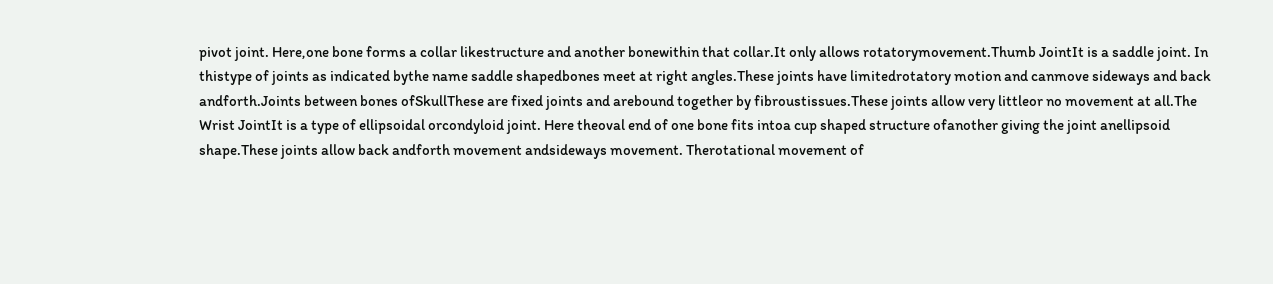pivot joint. Here,one bone forms a collar likestructure and another bonewithin that collar.It only allows rotatorymovement.Thumb JointIt is a saddle joint. In thistype of joints as indicated bythe name saddle shapedbones meet at right angles.These joints have limitedrotatory motion and canmove sideways and back andforth.Joints between bones ofSkullThese are fixed joints and arebound together by fibroustissues.These joints allow very littleor no movement at all.The Wrist JointIt is a type of ellipsoidal orcondyloid joint. Here theoval end of one bone fits intoa cup shaped structure ofanother giving the joint anellipsoid shape.These joints allow back andforth movement andsideways movement. Therotational movement of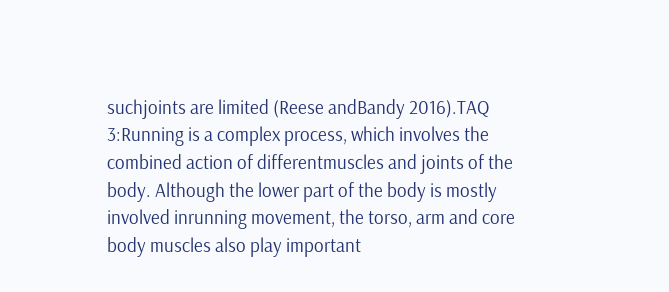suchjoints are limited (Reese andBandy 2016).TAQ 3:Running is a complex process, which involves the combined action of differentmuscles and joints of the body. Although the lower part of the body is mostly involved inrunning movement, the torso, arm and core body muscles also play important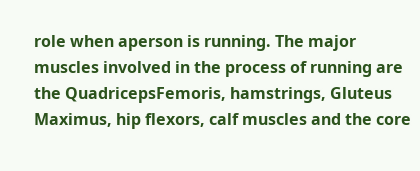role when aperson is running. The major muscles involved in the process of running are the QuadricepsFemoris, hamstrings, Gluteus Maximus, hip flexors, calf muscles and the core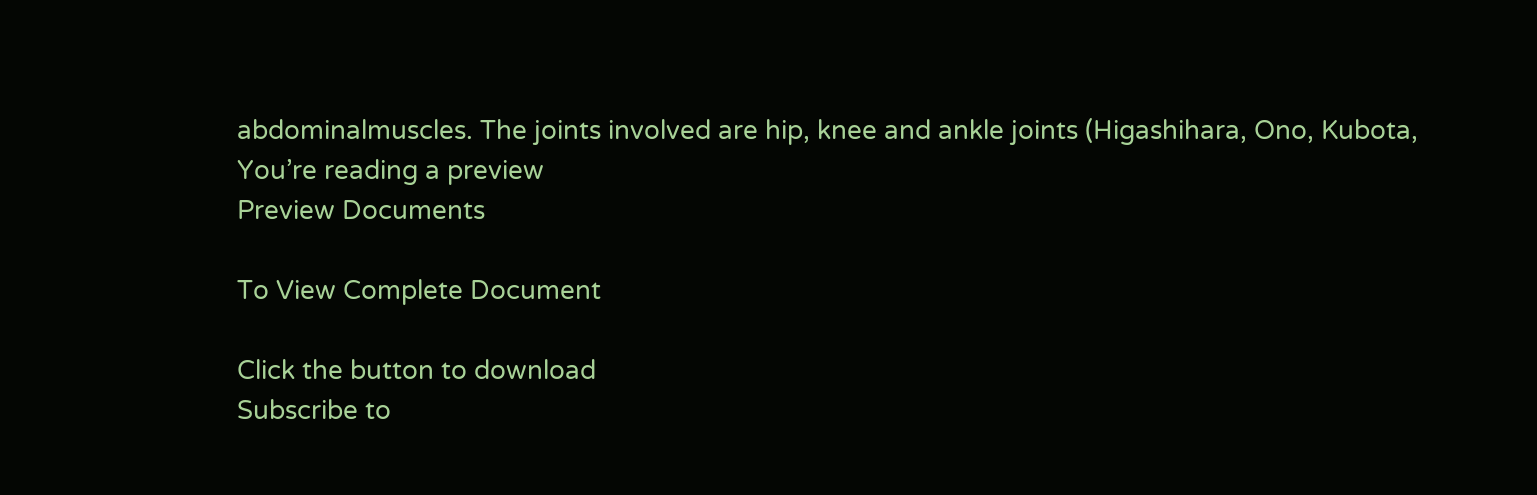abdominalmuscles. The joints involved are hip, knee and ankle joints (Higashihara, Ono, Kubota,
You’re reading a preview
Preview Documents

To View Complete Document

Click the button to download
Subscribe to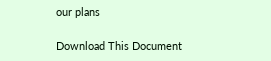our plans

Download This Document